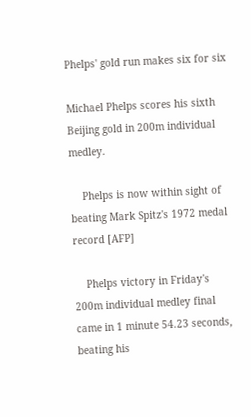Phelps' gold run makes six for six

Michael Phelps scores his sixth Beijing gold in 200m individual medley.

    Phelps is now within sight of beating Mark Spitz's 1972 medal record [AFP]

    Phelps victory in Friday's 200m individual medley final came in 1 minute 54.23 seconds, beating his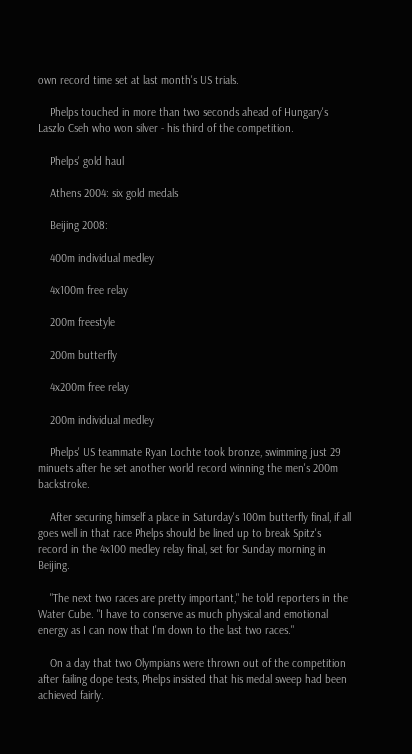own record time set at last month's US trials.

    Phelps touched in more than two seconds ahead of Hungary's Laszlo Cseh who won silver - his third of the competition.

    Phelps' gold haul

    Athens 2004: six gold medals

    Beijing 2008:

    400m individual medley

    4x100m free relay

    200m freestyle

    200m butterfly

    4x200m free relay

    200m individual medley

    Phelps' US teammate Ryan Lochte took bronze, swimming just 29 minuets after he set another world record winning the men's 200m backstroke.

    After securing himself a place in Saturday's 100m butterfly final, if all goes well in that race Phelps should be lined up to break Spitz's record in the 4x100 medley relay final, set for Sunday morning in Beijing.

    "The next two races are pretty important," he told reporters in the Water Cube. "I have to conserve as much physical and emotional energy as I can now that I'm down to the last two races."

    On a day that two Olympians were thrown out of the competition after failing dope tests, Phelps insisted that his medal sweep had been achieved fairly.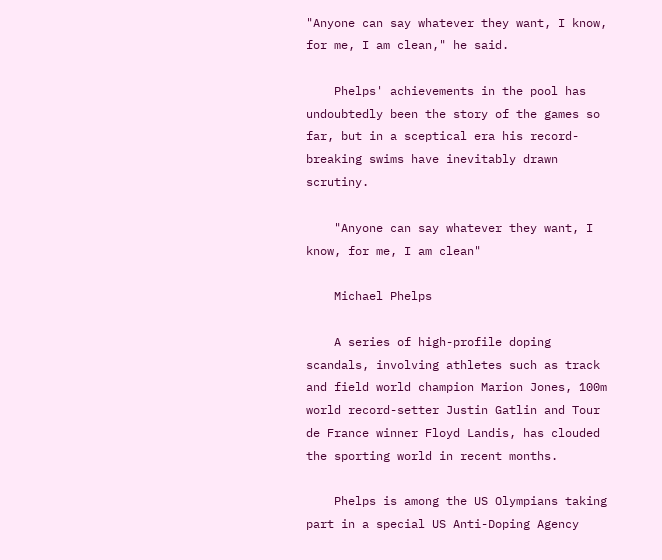"Anyone can say whatever they want, I know, for me, I am clean," he said.

    Phelps' achievements in the pool has undoubtedly been the story of the games so far, but in a sceptical era his record-breaking swims have inevitably drawn scrutiny.

    "Anyone can say whatever they want, I know, for me, I am clean"

    Michael Phelps

    A series of high-profile doping scandals, involving athletes such as track and field world champion Marion Jones, 100m world record-setter Justin Gatlin and Tour de France winner Floyd Landis, has clouded the sporting world in recent months.

    Phelps is among the US Olympians taking part in a special US Anti-Doping Agency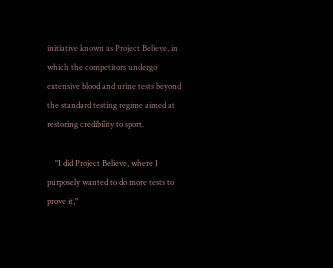initiative known as Project Believe, in which the competitors undergo extensive blood and urine tests beyond the standard testing regime aimed at restoring credibility to sport.

    "I did Project Believe, where I purposely wanted to do more tests to prove it,"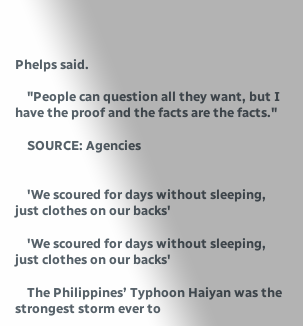Phelps said.

    "People can question all they want, but I have the proof and the facts are the facts."

    SOURCE: Agencies


    'We scoured for days without sleeping, just clothes on our backs'

    'We scoured for days without sleeping, just clothes on our backs'

    The Philippines’ Typhoon Haiyan was the strongest storm ever to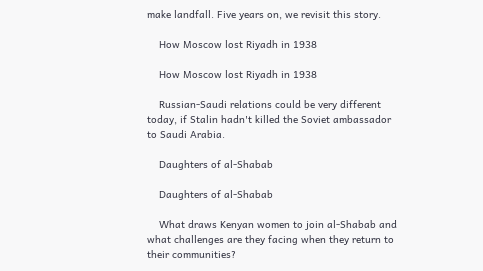make landfall. Five years on, we revisit this story.

    How Moscow lost Riyadh in 1938

    How Moscow lost Riyadh in 1938

    Russian-Saudi relations could be very different today, if Stalin hadn't killed the Soviet ambassador to Saudi Arabia.

    Daughters of al-Shabab

    Daughters of al-Shabab

    What draws Kenyan women to join al-Shabab and what challenges are they facing when they return to their communities?